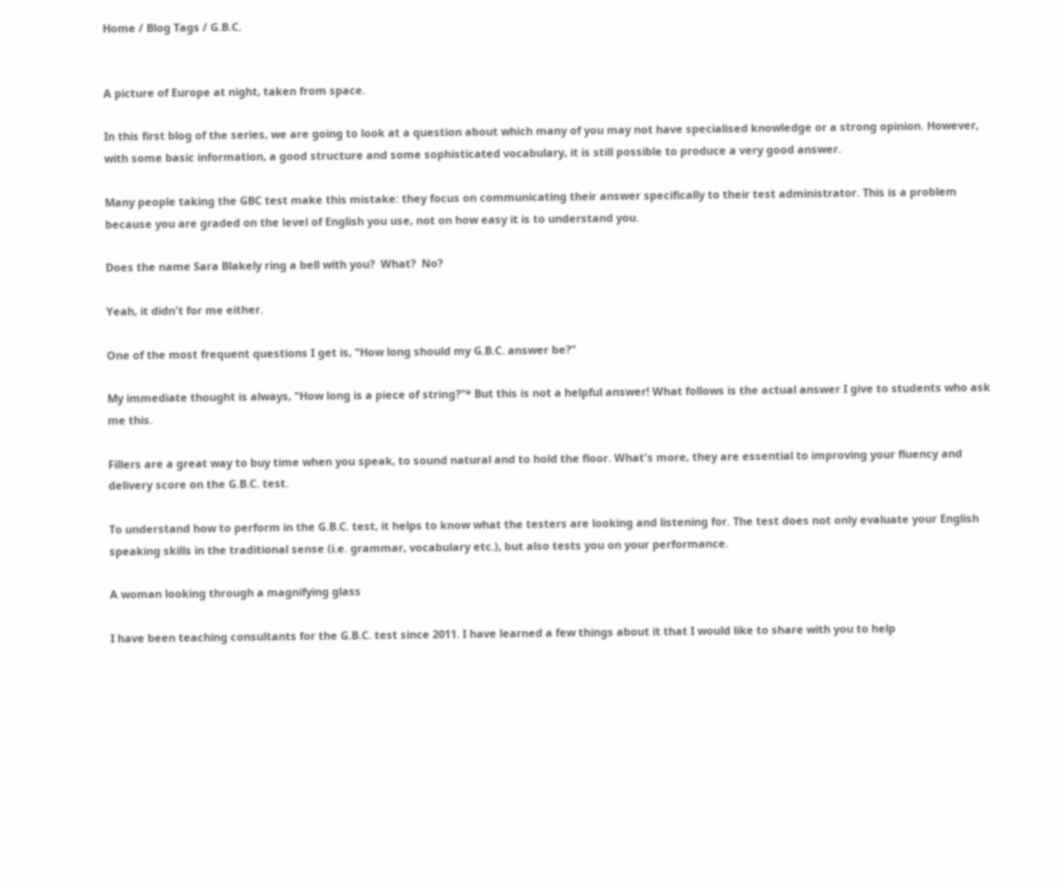Home / Blog Tags / G.B.C.


A picture of Europe at night, taken from space.

In this first blog of the series, we are going to look at a question about which many of you may not have specialised knowledge or a strong opinion. However, with some basic information, a good structure and some sophisticated vocabulary, it is still possible to produce a very good answer.

Many people taking the GBC test make this mistake: they focus on communicating their answer specifically to their test administrator. This is a problem because you are graded on the level of English you use, not on how easy it is to understand you.

Does the name Sara Blakely ring a bell with you?  What?  No?

Yeah, it didn't for me either.

One of the most frequent questions I get is, "How long should my G.B.C. answer be?"

My immediate thought is always, "How long is a piece of string?"* But this is not a helpful answer! What follows is the actual answer I give to students who ask me this.

Fillers are a great way to buy time when you speak, to sound natural and to hold the floor. What's more, they are essential to improving your fluency and delivery score on the G.B.C. test.

To understand how to perform in the G.B.C. test, it helps to know what the testers are looking and listening for. The test does not only evaluate your English speaking skills in the traditional sense (i.e. grammar, vocabulary etc.), but also tests you on your performance.

A woman looking through a magnifying glass

I have been teaching consultants for the G.B.C. test since 2011. I have learned a few things about it that I would like to share with you to help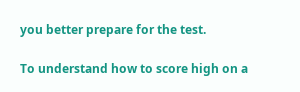you better prepare for the test.

To understand how to score high on a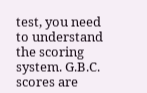test, you need to understand the scoring system. G.B.C. scores are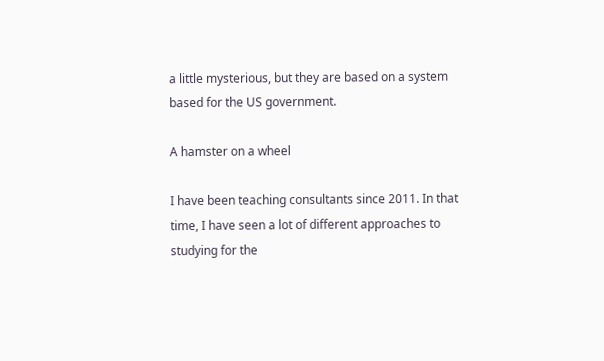a little mysterious, but they are based on a system based for the US government.

A hamster on a wheel

I have been teaching consultants since 2011. In that time, I have seen a lot of different approaches to studying for the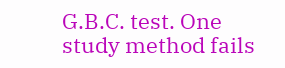G.B.C. test. One study method fails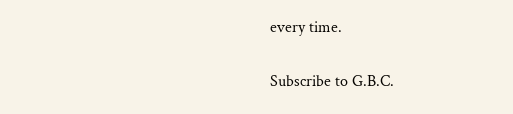every time.


Subscribe to G.B.C.